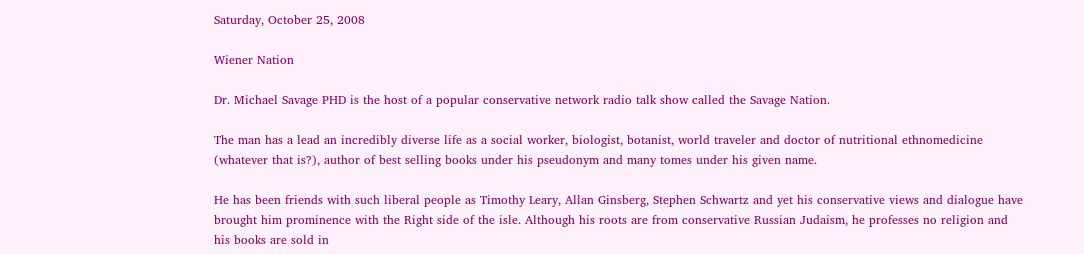Saturday, October 25, 2008

Wiener Nation

Dr. Michael Savage PHD is the host of a popular conservative network radio talk show called the Savage Nation.

The man has a lead an incredibly diverse life as a social worker, biologist, botanist, world traveler and doctor of nutritional ethnomedicine (whatever that is?), author of best selling books under his pseudonym and many tomes under his given name.

He has been friends with such liberal people as Timothy Leary, Allan Ginsberg, Stephen Schwartz and yet his conservative views and dialogue have brought him prominence with the Right side of the isle. Although his roots are from conservative Russian Judaism, he professes no religion and his books are sold in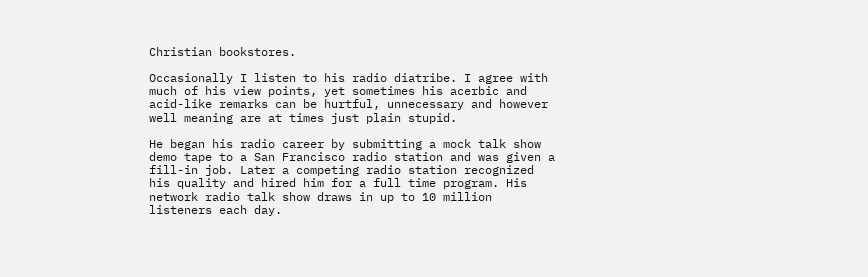Christian bookstores.

Occasionally I listen to his radio diatribe. I agree with much of his view points, yet sometimes his acerbic and acid-like remarks can be hurtful, unnecessary and however well meaning are at times just plain stupid.

He began his radio career by submitting a mock talk show demo tape to a San Francisco radio station and was given a fill-in job. Later a competing radio station recognized his quality and hired him for a full time program. His network radio talk show draws in up to 10 million listeners each day.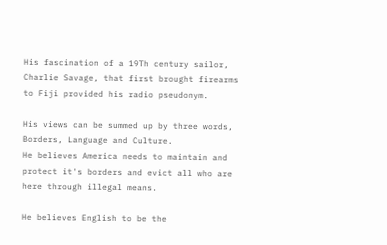His fascination of a 19Th century sailor, Charlie Savage, that first brought firearms to Fiji provided his radio pseudonym.

His views can be summed up by three words, Borders, Language and Culture.
He believes America needs to maintain and protect it's borders and evict all who are here through illegal means.

He believes English to be the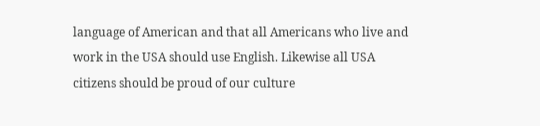language of American and that all Americans who live and work in the USA should use English. Likewise all USA citizens should be proud of our culture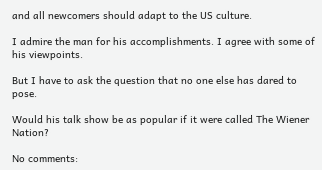and all newcomers should adapt to the US culture.

I admire the man for his accomplishments. I agree with some of his viewpoints.

But I have to ask the question that no one else has dared to pose.

Would his talk show be as popular if it were called The Wiener Nation?

No comments: